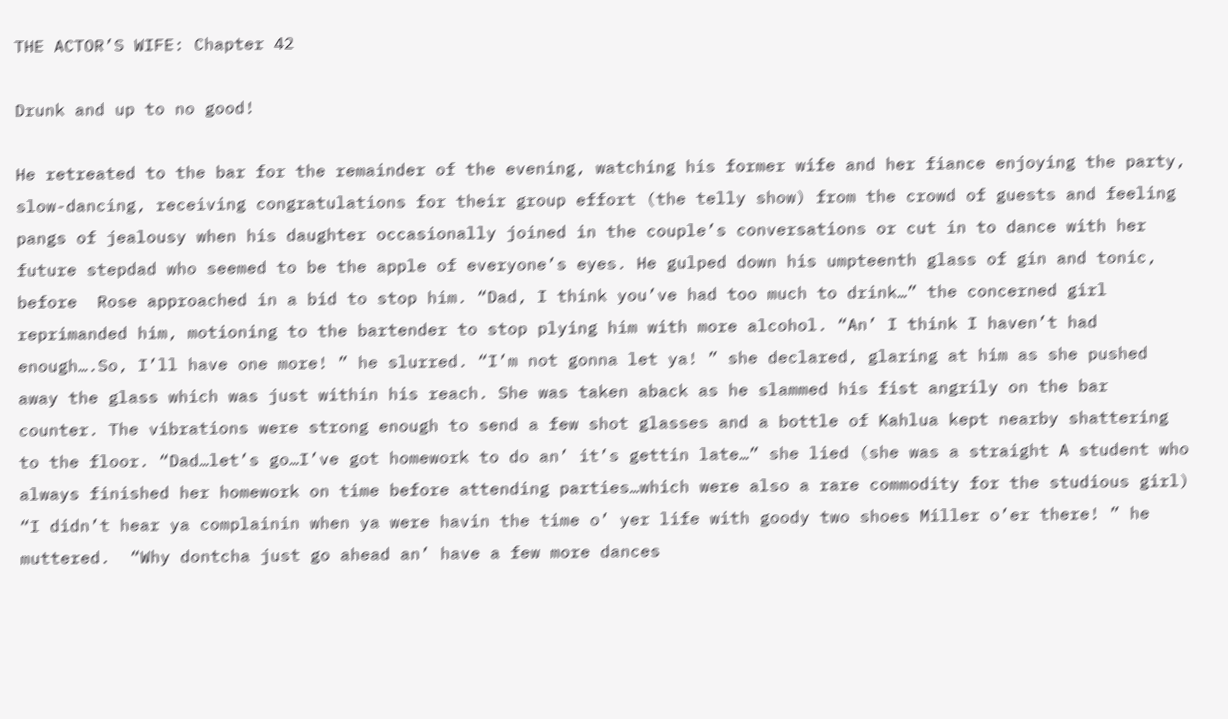THE ACTOR’S WIFE: Chapter 42

Drunk and up to no good!

He retreated to the bar for the remainder of the evening, watching his former wife and her fiance enjoying the party, slow-dancing, receiving congratulations for their group effort (the telly show) from the crowd of guests and feeling pangs of jealousy when his daughter occasionally joined in the couple’s conversations or cut in to dance with her future stepdad who seemed to be the apple of everyone’s eyes. He gulped down his umpteenth glass of gin and tonic, before  Rose approached in a bid to stop him. “Dad, I think you’ve had too much to drink…” the concerned girl reprimanded him, motioning to the bartender to stop plying him with more alcohol. “An’ I think I haven’t had enough….So, I’ll have one more! ” he slurred. “I’m not gonna let ya! ” she declared, glaring at him as she pushed away the glass which was just within his reach. She was taken aback as he slammed his fist angrily on the bar counter. The vibrations were strong enough to send a few shot glasses and a bottle of Kahlua kept nearby shattering to the floor. “Dad…let’s go…I’ve got homework to do an’ it’s gettin late…” she lied (she was a straight A student who always finished her homework on time before attending parties…which were also a rare commodity for the studious girl) “I didn’t hear ya complainin when ya were havin the time o’ yer life with goody two shoes Miller o’er there! ” he muttered.  “Why dontcha just go ahead an’ have a few more dances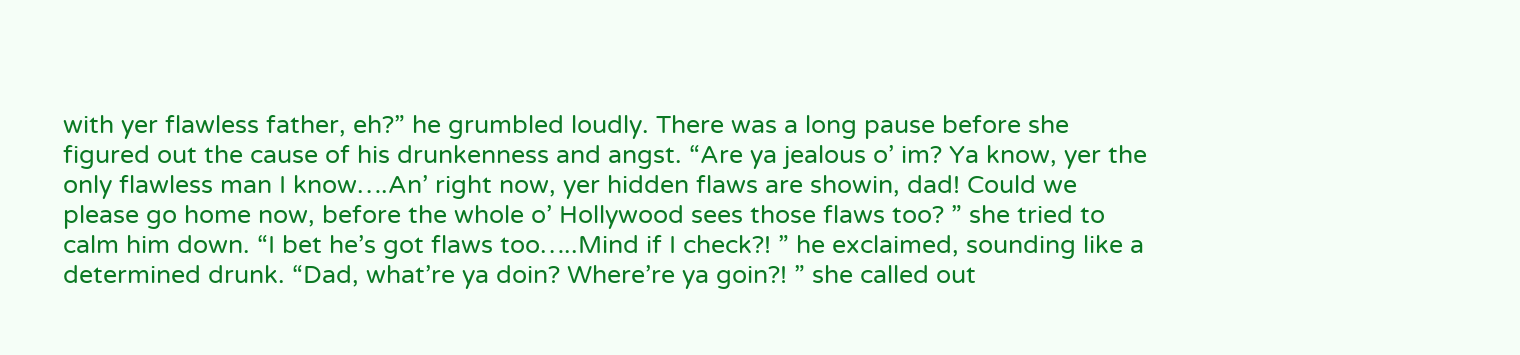with yer flawless father, eh?” he grumbled loudly. There was a long pause before she figured out the cause of his drunkenness and angst. “Are ya jealous o’ im? Ya know, yer the only flawless man I know….An’ right now, yer hidden flaws are showin, dad! Could we please go home now, before the whole o’ Hollywood sees those flaws too? ” she tried to calm him down. “I bet he’s got flaws too…..Mind if I check?! ” he exclaimed, sounding like a determined drunk. “Dad, what’re ya doin? Where’re ya goin?! ” she called out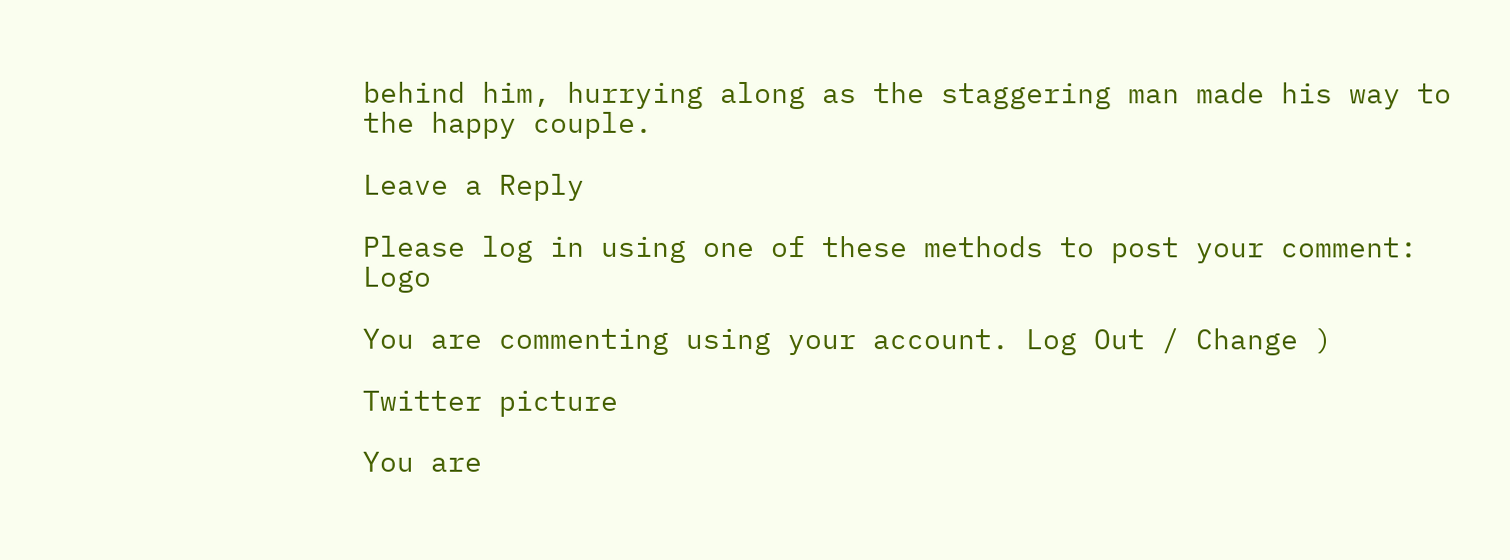behind him, hurrying along as the staggering man made his way to the happy couple.

Leave a Reply

Please log in using one of these methods to post your comment: Logo

You are commenting using your account. Log Out / Change )

Twitter picture

You are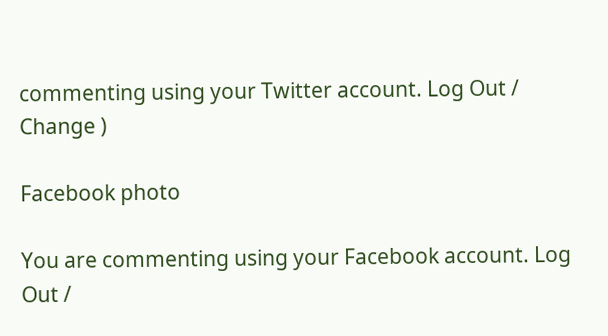commenting using your Twitter account. Log Out / Change )

Facebook photo

You are commenting using your Facebook account. Log Out /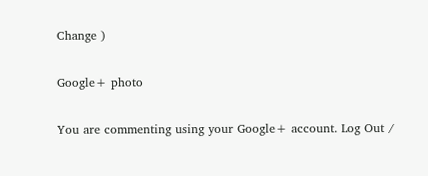Change )

Google+ photo

You are commenting using your Google+ account. Log Out /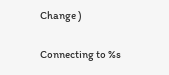Change )

Connecting to %s